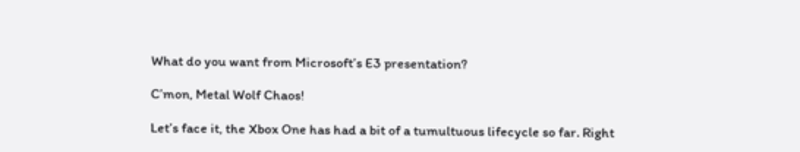What do you want from Microsoft’s E3 presentation?

C’mon, Metal Wolf Chaos!

Let’s face it, the Xbox One has had a bit of a tumultuous lifecycle so far. Right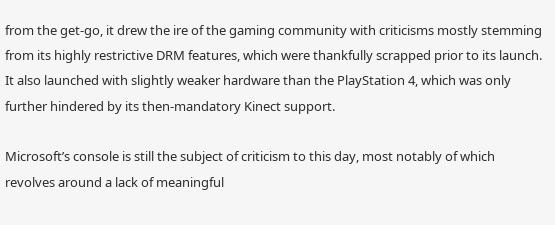from the get-go, it drew the ire of the gaming community with criticisms mostly stemming from its highly restrictive DRM features, which were thankfully scrapped prior to its launch. It also launched with slightly weaker hardware than the PlayStation 4, which was only further hindered by its then-mandatory Kinect support.

Microsoft’s console is still the subject of criticism to this day, most notably of which revolves around a lack of meaningful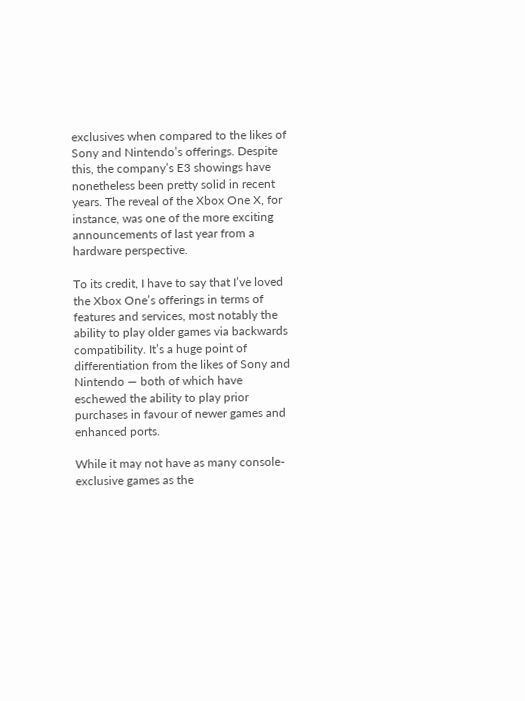exclusives when compared to the likes of Sony and Nintendo’s offerings. Despite this, the company’s E3 showings have nonetheless been pretty solid in recent years. The reveal of the Xbox One X, for instance, was one of the more exciting announcements of last year from a hardware perspective.

To its credit, I have to say that I’ve loved the Xbox One’s offerings in terms of features and services, most notably the ability to play older games via backwards compatibility. It’s a huge point of differentiation from the likes of Sony and Nintendo — both of which have eschewed the ability to play prior purchases in favour of newer games and enhanced ports.

While it may not have as many console-exclusive games as the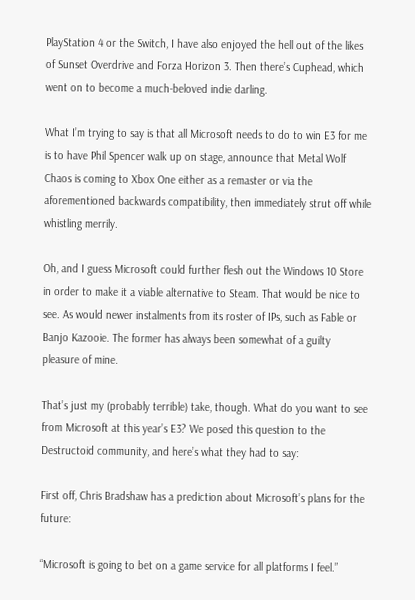PlayStation 4 or the Switch, I have also enjoyed the hell out of the likes of Sunset Overdrive and Forza Horizon 3. Then there’s Cuphead, which went on to become a much-beloved indie darling.

What I’m trying to say is that all Microsoft needs to do to win E3 for me is to have Phil Spencer walk up on stage, announce that Metal Wolf Chaos is coming to Xbox One either as a remaster or via the aforementioned backwards compatibility, then immediately strut off while whistling merrily.

Oh, and I guess Microsoft could further flesh out the Windows 10 Store in order to make it a viable alternative to Steam. That would be nice to see. As would newer instalments from its roster of IPs, such as Fable or Banjo Kazooie. The former has always been somewhat of a guilty pleasure of mine.

That’s just my (probably terrible) take, though. What do you want to see from Microsoft at this year’s E3? We posed this question to the Destructoid community, and here’s what they had to say:

First off, Chris Bradshaw has a prediction about Microsoft’s plans for the future:

“Microsoft is going to bet on a game service for all platforms I feel.”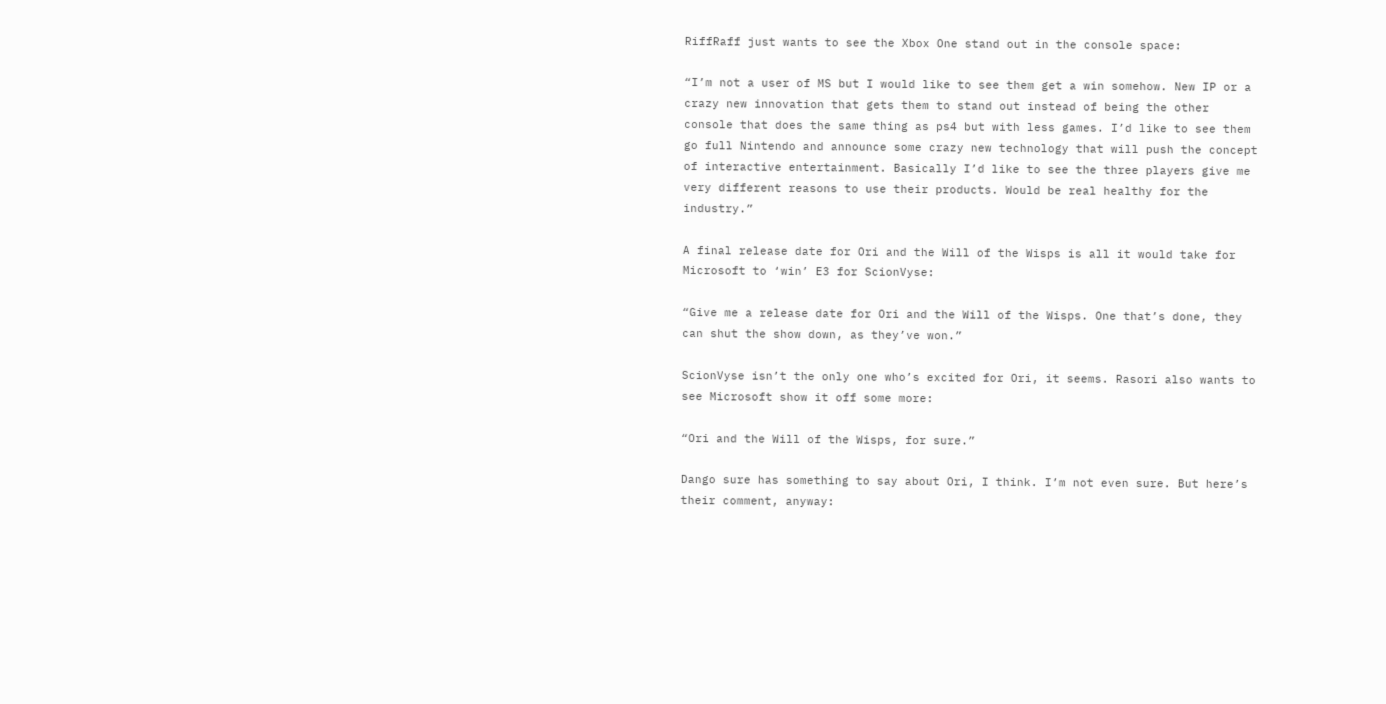RiffRaff just wants to see the Xbox One stand out in the console space:

“I’m not a user of MS but I would like to see them get a win somehow. New IP or a crazy new innovation that gets them to stand out instead of being the other console that does the same thing as ps4 but with less games. I’d like to see them go full Nintendo and announce some crazy new technology that will push the concept of interactive entertainment. Basically I’d like to see the three players give me very different reasons to use their products. Would be real healthy for the industry.”

A final release date for Ori and the Will of the Wisps is all it would take for Microsoft to ‘win’ E3 for ScionVyse:

“Give me a release date for Ori and the Will of the Wisps. One that’s done, they can shut the show down, as they’ve won.”

ScionVyse isn’t the only one who’s excited for Ori, it seems. Rasori also wants to see Microsoft show it off some more:

“Ori and the Will of the Wisps, for sure.”

Dango sure has something to say about Ori, I think. I’m not even sure. But here’s their comment, anyway: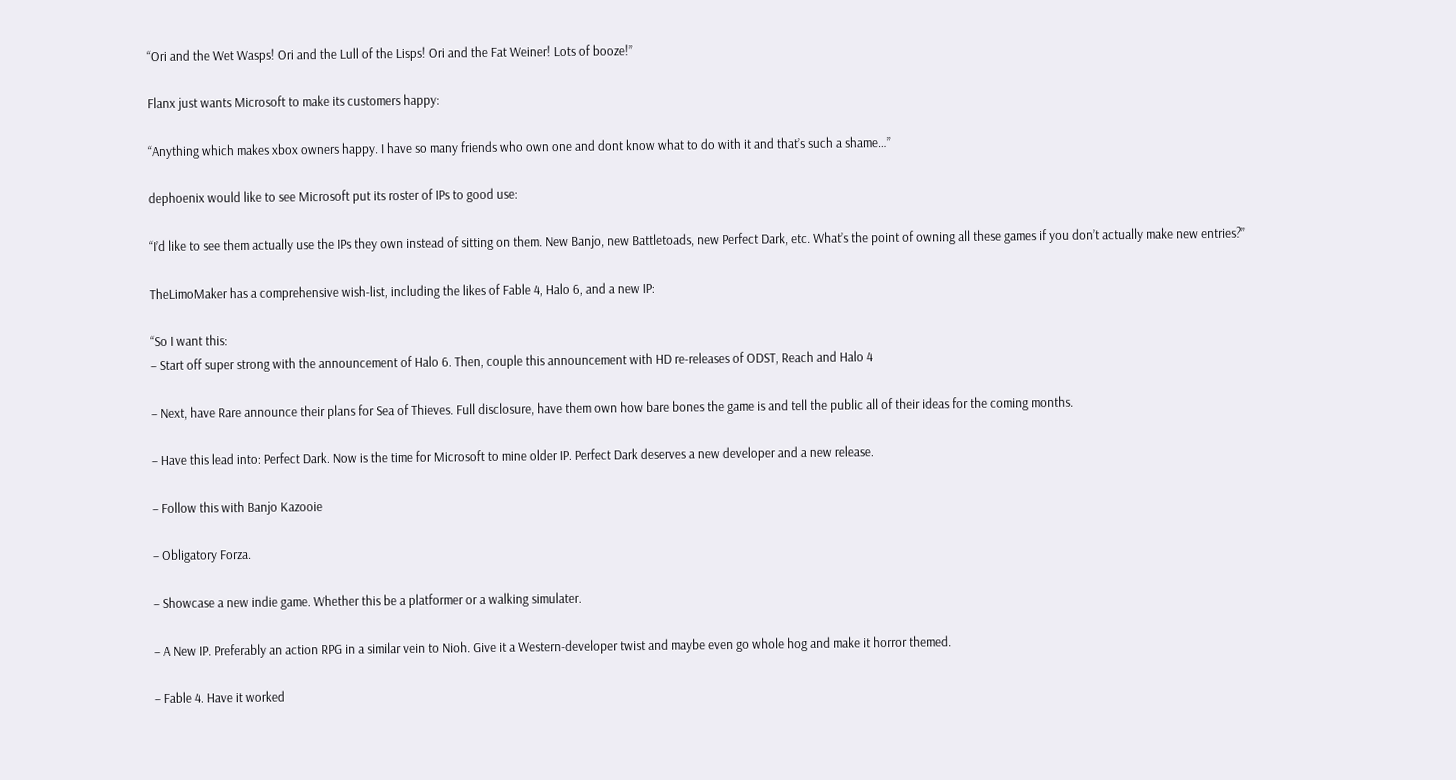“Ori and the Wet Wasps! Ori and the Lull of the Lisps! Ori and the Fat Weiner! Lots of booze!”

Flanx just wants Microsoft to make its customers happy:

“Anything which makes xbox owners happy. I have so many friends who own one and dont know what to do with it and that’s such a shame…”

dephoenix would like to see Microsoft put its roster of IPs to good use:

“I’d like to see them actually use the IPs they own instead of sitting on them. New Banjo, new Battletoads, new Perfect Dark, etc. What’s the point of owning all these games if you don’t actually make new entries?”

TheLimoMaker has a comprehensive wish-list, including the likes of Fable 4, Halo 6, and a new IP:

“So I want this:
– Start off super strong with the announcement of Halo 6. Then, couple this announcement with HD re-releases of ODST, Reach and Halo 4

– Next, have Rare announce their plans for Sea of Thieves. Full disclosure, have them own how bare bones the game is and tell the public all of their ideas for the coming months.

– Have this lead into: Perfect Dark. Now is the time for Microsoft to mine older IP. Perfect Dark deserves a new developer and a new release.

– Follow this with Banjo Kazooie

– Obligatory Forza.

– Showcase a new indie game. Whether this be a platformer or a walking simulater.

– A New IP. Preferably an action RPG in a similar vein to Nioh. Give it a Western-developer twist and maybe even go whole hog and make it horror themed.

– Fable 4. Have it worked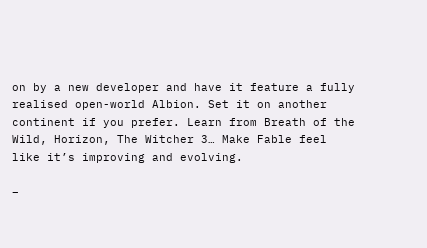on by a new developer and have it feature a fully realised open-world Albion. Set it on another continent if you prefer. Learn from Breath of the Wild, Horizon, The Witcher 3… Make Fable feel like it’s improving and evolving.

–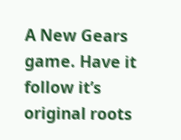A New Gears game. Have it follow it’s original roots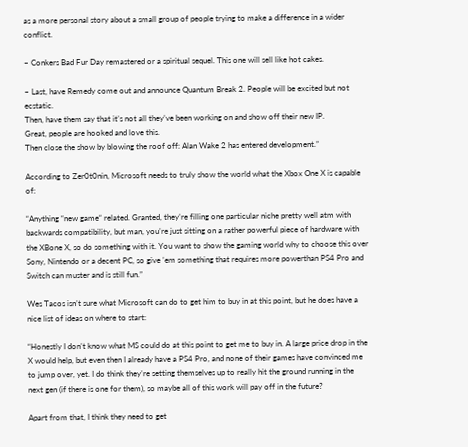as a more personal story about a small group of people trying to make a difference in a wider conflict.

– Conkers Bad Fur Day remastered or a spiritual sequel. This one will sell like hot cakes.

– Last, have Remedy come out and announce Quantum Break 2. People will be excited but not ecstatic.
Then, have them say that it’s not all they’ve been working on and show off their new IP.
Great, people are hooked and love this.
Then close the show by blowing the roof off: Alan Wake 2 has entered development.”

According to Zer0t0nin, Microsoft needs to truly show the world what the Xbox One X is capable of:

“Anything “new game“ related. Granted, they’re filling one particular niche pretty well atm with backwards compatibility, but man, you’re just sitting on a rather powerful piece of hardware with the XBone X, so do something with it. You want to show the gaming world why to choose this over Sony, Nintendo or a decent PC, so give ’em something that requires more powerthan PS4 Pro and Switch can muster and is still fun.”

Wes Tacos isn’t sure what Microsoft can do to get him to buy in at this point, but he does have a nice list of ideas on where to start:

“Honestly I don’t know what MS could do at this point to get me to buy in. A large price drop in the X would help, but even then I already have a PS4 Pro, and none of their games have convinced me to jump over, yet. I do think they’re setting themselves up to really hit the ground running in the next gen (if there is one for them), so maybe all of this work will pay off in the future?

Apart from that, I think they need to get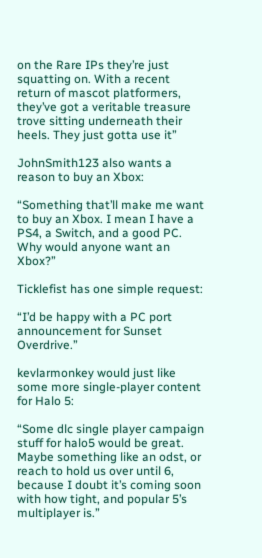on the Rare IPs they’re just squatting on. With a recent return of mascot platformers, they’ve got a veritable treasure trove sitting underneath their heels. They just gotta use it”

JohnSmith123 also wants a reason to buy an Xbox:

“Something that’ll make me want to buy an Xbox. I mean I have a PS4, a Switch, and a good PC. Why would anyone want an Xbox?”

Ticklefist has one simple request:

“I’d be happy with a PC port announcement for Sunset Overdrive.”

kevlarmonkey would just like some more single-player content for Halo 5:

“Some dlc single player campaign stuff for halo5 would be great. Maybe something like an odst, or reach to hold us over until 6, because I doubt it’s coming soon with how tight, and popular 5’s multiplayer is.”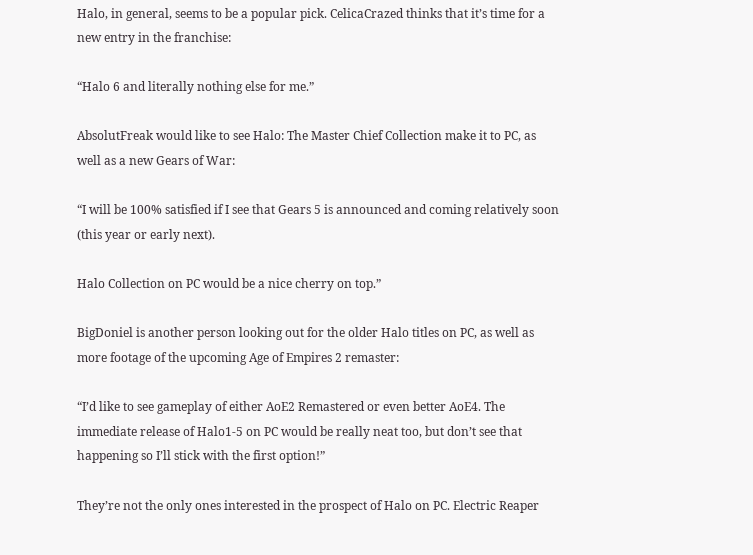Halo, in general, seems to be a popular pick. CelicaCrazed thinks that it’s time for a new entry in the franchise:

“Halo 6 and literally nothing else for me.”

AbsolutFreak would like to see Halo: The Master Chief Collection make it to PC, as well as a new Gears of War:

“I will be 100% satisfied if I see that Gears 5 is announced and coming relatively soon (this year or early next).

Halo Collection on PC would be a nice cherry on top.”

BigDoniel is another person looking out for the older Halo titles on PC, as well as more footage of the upcoming Age of Empires 2 remaster:

“I’d like to see gameplay of either AoE2 Remastered or even better AoE4. The immediate release of Halo1-5 on PC would be really neat too, but don’t see that happening so I’ll stick with the first option!”

They’re not the only ones interested in the prospect of Halo on PC. Electric Reaper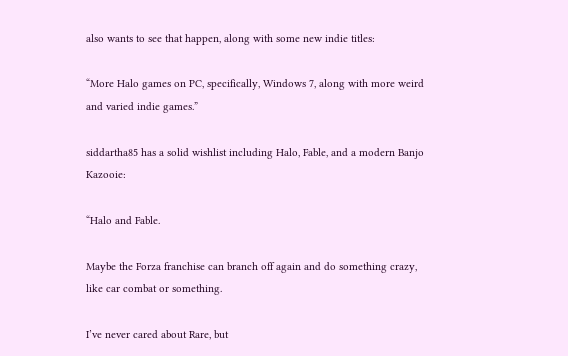also wants to see that happen, along with some new indie titles:

“More Halo games on PC, specifically, Windows 7, along with more weird and varied indie games.”

siddartha85 has a solid wishlist including Halo, Fable, and a modern Banjo Kazooie:

“Halo and Fable.

Maybe the Forza franchise can branch off again and do something crazy, like car combat or something.

I’ve never cared about Rare, but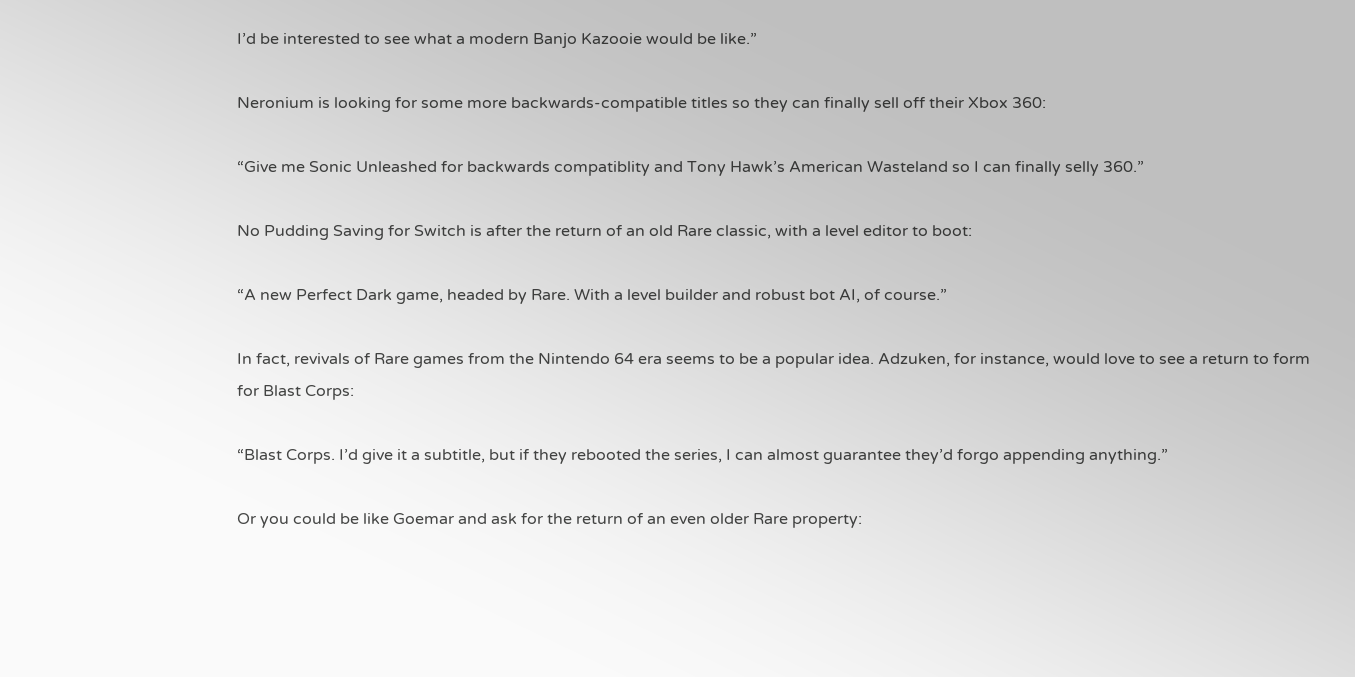I’d be interested to see what a modern Banjo Kazooie would be like.”

Neronium is looking for some more backwards-compatible titles so they can finally sell off their Xbox 360:

“Give me Sonic Unleashed for backwards compatiblity and Tony Hawk’s American Wasteland so I can finally selly 360.”

No Pudding Saving for Switch is after the return of an old Rare classic, with a level editor to boot:

“A new Perfect Dark game, headed by Rare. With a level builder and robust bot AI, of course.”

In fact, revivals of Rare games from the Nintendo 64 era seems to be a popular idea. Adzuken, for instance, would love to see a return to form for Blast Corps:

“Blast Corps. I’d give it a subtitle, but if they rebooted the series, I can almost guarantee they’d forgo appending anything.”

Or you could be like Goemar and ask for the return of an even older Rare property: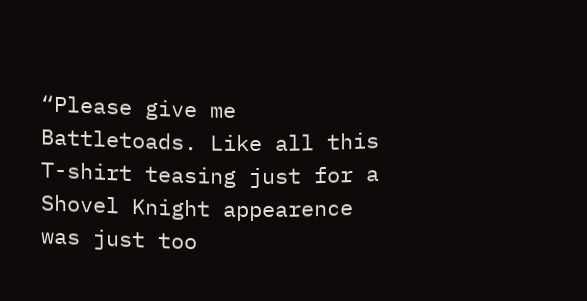“Please give me Battletoads. Like all this T-shirt teasing just for a Shovel Knight appearence was just too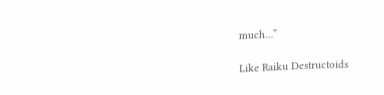much…”

Like Raiku Destructoids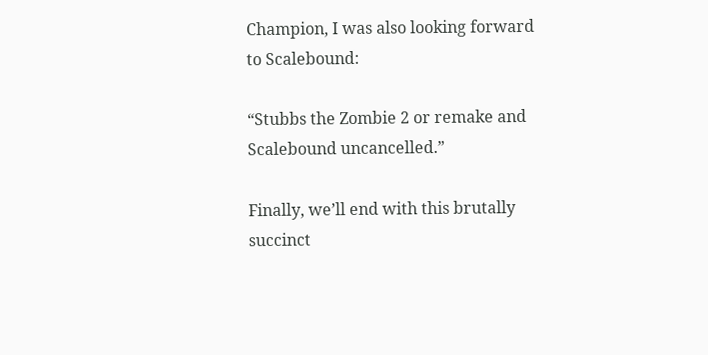Champion, I was also looking forward to Scalebound:

“Stubbs the Zombie 2 or remake and Scalebound uncancelled.”

Finally, we’ll end with this brutally succinct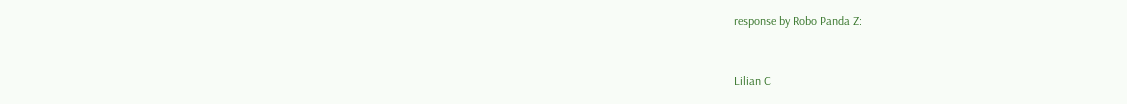response by Robo Panda Z:


Lilian C